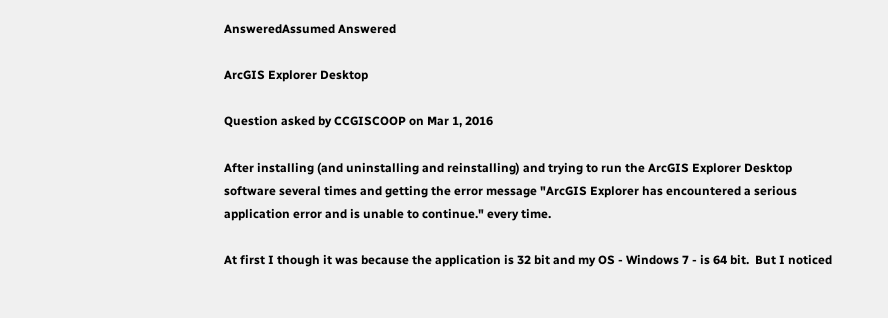AnsweredAssumed Answered

ArcGIS Explorer Desktop

Question asked by CCGISCOOP on Mar 1, 2016

After installing (and uninstalling and reinstalling) and trying to run the ArcGIS Explorer Desktop software several times and getting the error message "ArcGIS Explorer has encountered a serious application error and is unable to continue." every time.

At first I though it was because the application is 32 bit and my OS - Windows 7 - is 64 bit.  But I noticed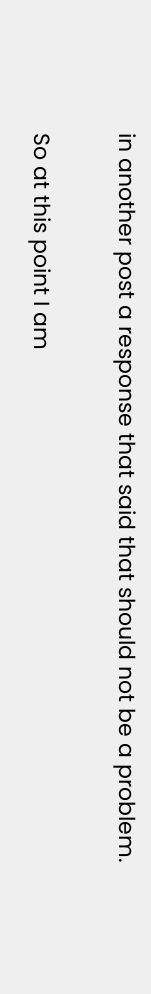in another post a response that said that should not be a problem.

So at this point I am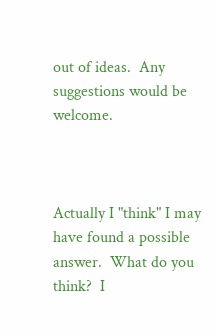out of ideas.  Any suggestions would be welcome.



Actually I "think" I may have found a possible answer.  What do you think?  I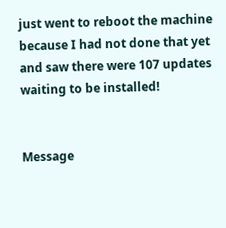just went to reboot the machine because I had not done that yet and saw there were 107 updates waiting to be installed!


Message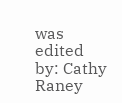was edited by: Cathy Raney